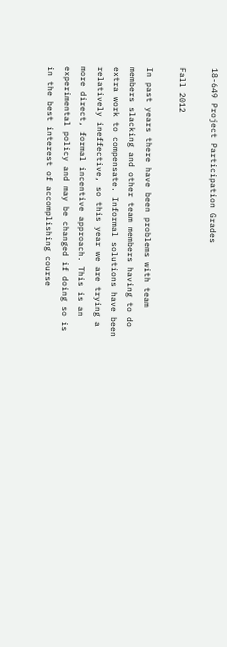18-649 Project Participation Grades

Fall 2012

In past years there have been problems with team members slacking and other team members having to do extra work to compensate. Informal solutions have been relatively ineffective, so this year we are trying a more direct, formal incentive approach. This is an experimental policy and may be changed if doing so is in the best interest of accomplishing course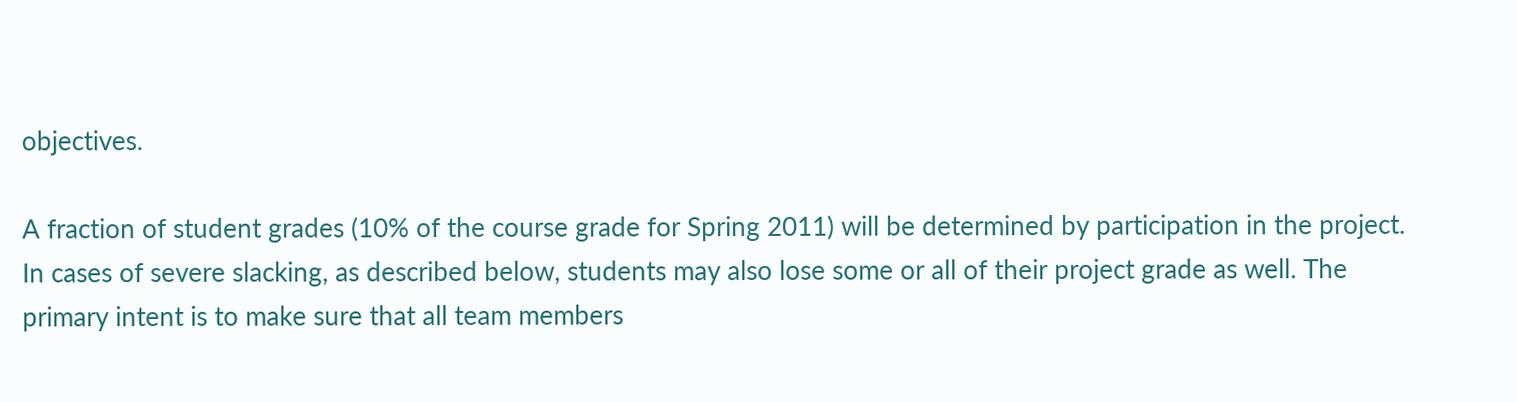objectives.

A fraction of student grades (10% of the course grade for Spring 2011) will be determined by participation in the project. In cases of severe slacking, as described below, students may also lose some or all of their project grade as well. The primary intent is to make sure that all team members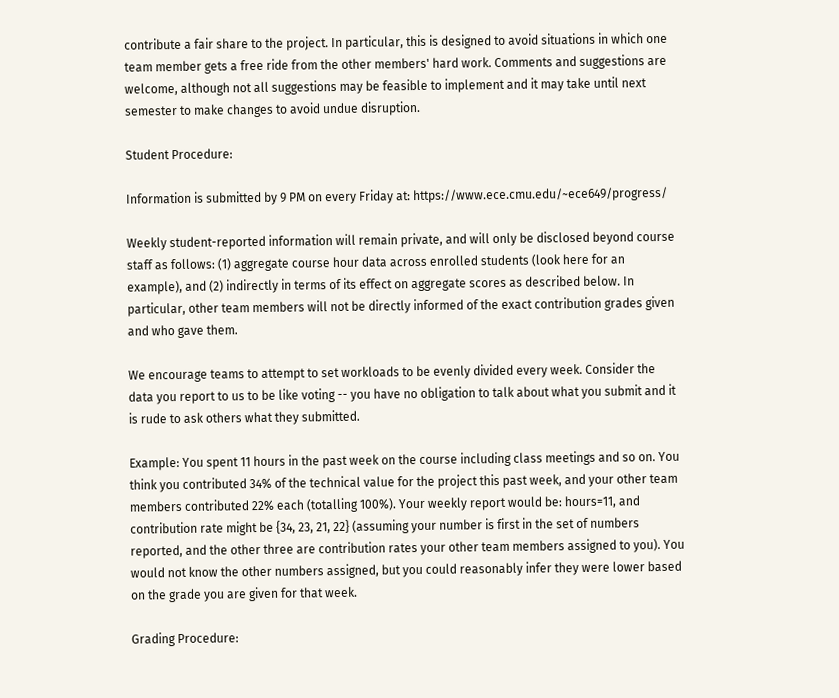contribute a fair share to the project. In particular, this is designed to avoid situations in which one team member gets a free ride from the other members' hard work. Comments and suggestions are welcome, although not all suggestions may be feasible to implement and it may take until next semester to make changes to avoid undue disruption.

Student Procedure:

Information is submitted by 9 PM on every Friday at: https://www.ece.cmu.edu/~ece649/progress/

Weekly student-reported information will remain private, and will only be disclosed beyond course staff as follows: (1) aggregate course hour data across enrolled students (look here for an example), and (2) indirectly in terms of its effect on aggregate scores as described below. In particular, other team members will not be directly informed of the exact contribution grades given and who gave them.

We encourage teams to attempt to set workloads to be evenly divided every week. Consider the data you report to us to be like voting -- you have no obligation to talk about what you submit and it is rude to ask others what they submitted.

Example: You spent 11 hours in the past week on the course including class meetings and so on. You think you contributed 34% of the technical value for the project this past week, and your other team members contributed 22% each (totalling 100%). Your weekly report would be: hours=11, and contribution rate might be {34, 23, 21, 22} (assuming your number is first in the set of numbers reported, and the other three are contribution rates your other team members assigned to you). You would not know the other numbers assigned, but you could reasonably infer they were lower based on the grade you are given for that week.

Grading Procedure: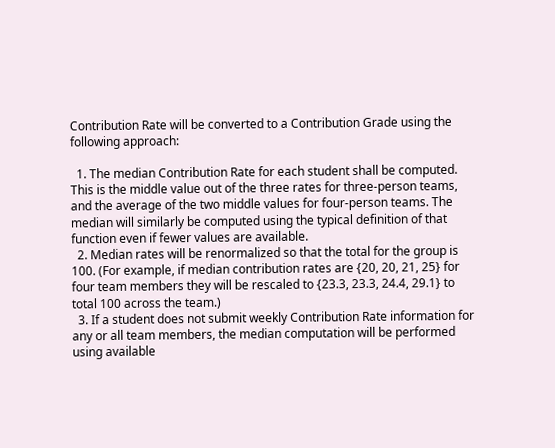Contribution Rate will be converted to a Contribution Grade using the following approach:

  1. The median Contribution Rate for each student shall be computed. This is the middle value out of the three rates for three-person teams, and the average of the two middle values for four-person teams. The median will similarly be computed using the typical definition of that function even if fewer values are available.
  2. Median rates will be renormalized so that the total for the group is 100. (For example, if median contribution rates are {20, 20, 21, 25} for four team members they will be rescaled to {23.3, 23.3, 24.4, 29.1} to total 100 across the team.)
  3. If a student does not submit weekly Contribution Rate information for any or all team members, the median computation will be performed using available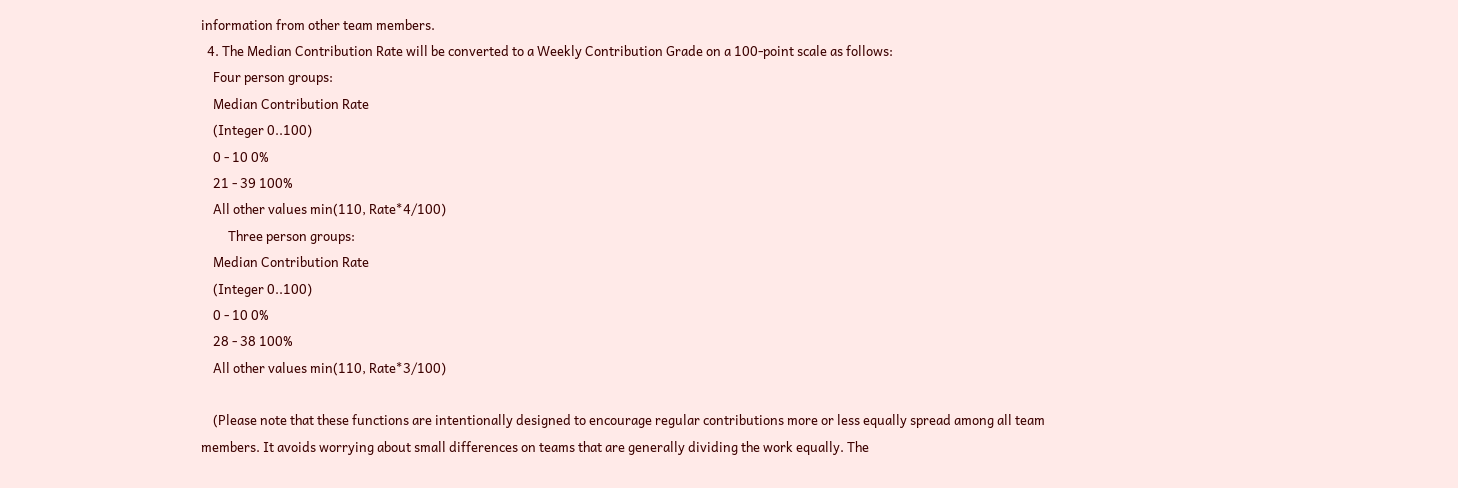information from other team members.
  4. The Median Contribution Rate will be converted to a Weekly Contribution Grade on a 100-point scale as follows:
    Four person groups:
    Median Contribution Rate
    (Integer 0..100)
    0 - 10 0%
    21 - 39 100%
    All other values min(110, Rate*4/100)
         Three person groups:
    Median Contribution Rate
    (Integer 0..100)
    0 - 10 0%
    28 - 38 100%
    All other values min(110, Rate*3/100)

    (Please note that these functions are intentionally designed to encourage regular contributions more or less equally spread among all team members. It avoids worrying about small differences on teams that are generally dividing the work equally. The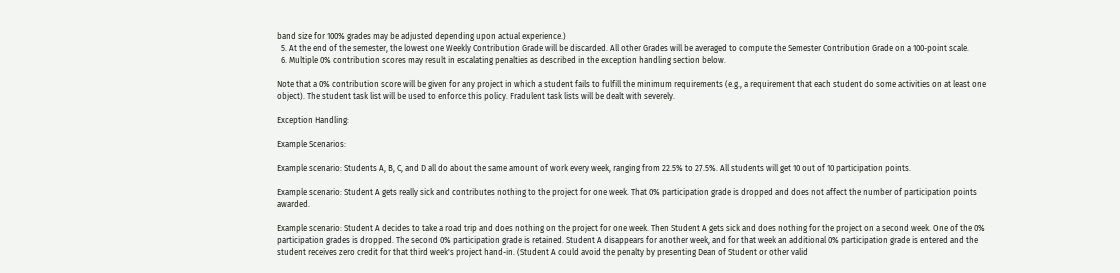band size for 100% grades may be adjusted depending upon actual experience.)
  5. At the end of the semester, the lowest one Weekly Contribution Grade will be discarded. All other Grades will be averaged to compute the Semester Contribution Grade on a 100-point scale.
  6. Multiple 0% contribution scores may result in escalating penalties as described in the exception handling section below.

Note that a 0% contribution score will be given for any project in which a student fails to fulfill the minimum requirements (e.g., a requirement that each student do some activities on at least one object). The student task list will be used to enforce this policy. Fradulent task lists will be dealt with severely.

Exception Handling:

Example Scenarios:

Example scenario: Students A, B, C, and D all do about the same amount of work every week, ranging from 22.5% to 27.5%. All students will get 10 out of 10 participation points.

Example scenario: Student A gets really sick and contributes nothing to the project for one week. That 0% participation grade is dropped and does not affect the number of participation points awarded.

Example scenario: Student A decides to take a road trip and does nothing on the project for one week. Then Student A gets sick and does nothing for the project on a second week. One of the 0% participation grades is dropped. The second 0% participation grade is retained. Student A disappears for another week, and for that week an additional 0% participation grade is entered and the student receives zero credit for that third week's project hand-in. (Student A could avoid the penalty by presenting Dean of Student or other valid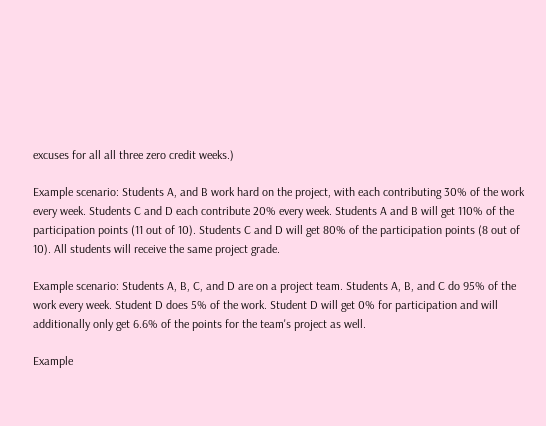excuses for all all three zero credit weeks.)

Example scenario: Students A, and B work hard on the project, with each contributing 30% of the work every week. Students C and D each contribute 20% every week. Students A and B will get 110% of the participation points (11 out of 10). Students C and D will get 80% of the participation points (8 out of 10). All students will receive the same project grade.

Example scenario: Students A, B, C, and D are on a project team. Students A, B, and C do 95% of the work every week. Student D does 5% of the work. Student D will get 0% for participation and will additionally only get 6.6% of the points for the team's project as well.

Example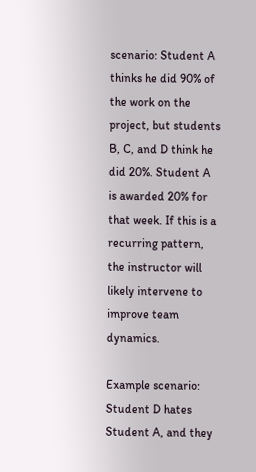scenario: Student A thinks he did 90% of the work on the project, but students B, C, and D think he did 20%. Student A is awarded 20% for that week. If this is a recurring pattern, the instructor will likely intervene to improve team dynamics.

Example scenario: Student D hates Student A, and they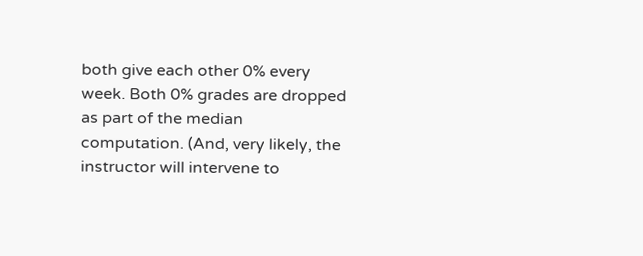both give each other 0% every week. Both 0% grades are dropped as part of the median computation. (And, very likely, the instructor will intervene to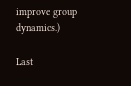improve group dynamics.)

Last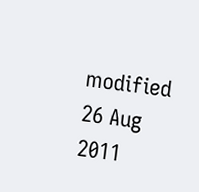modified 26 Aug 2011